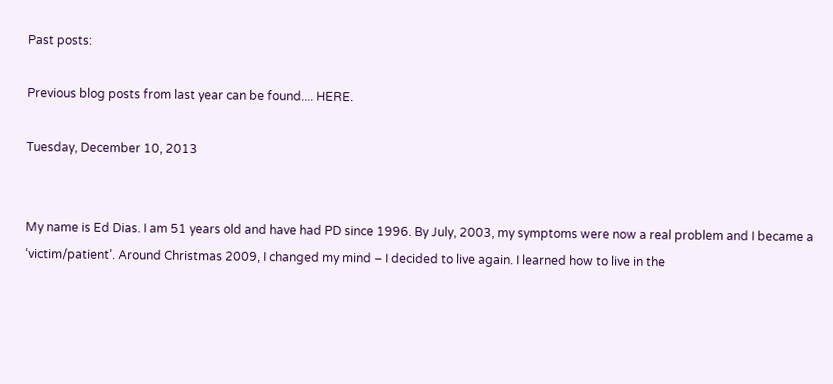Past posts:

Previous blog posts from last year can be found.... HERE.

Tuesday, December 10, 2013


My name is Ed Dias. I am 51 years old and have had PD since 1996. By July, 2003, my symptoms were now a real problem and I became a ‘victim/patient’. Around Christmas 2009, I changed my mind – I decided to live again. I learned how to live in the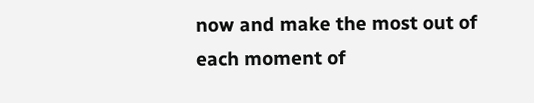now and make the most out of each moment of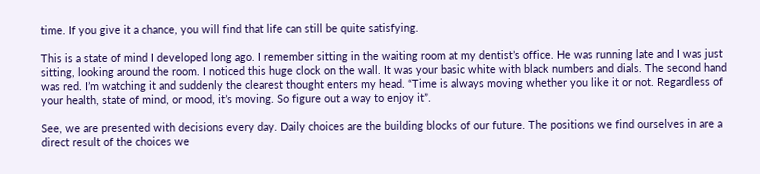time. If you give it a chance, you will find that life can still be quite satisfying.

This is a state of mind I developed long ago. I remember sitting in the waiting room at my dentist’s office. He was running late and I was just sitting, looking around the room. I noticed this huge clock on the wall. It was your basic white with black numbers and dials. The second hand was red. I’m watching it and suddenly the clearest thought enters my head. “Time is always moving whether you like it or not. Regardless of your health, state of mind, or mood, it’s moving. So figure out a way to enjoy it”.

See, we are presented with decisions every day. Daily choices are the building blocks of our future. The positions we find ourselves in are a direct result of the choices we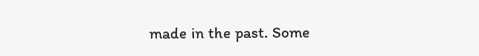made in the past. Some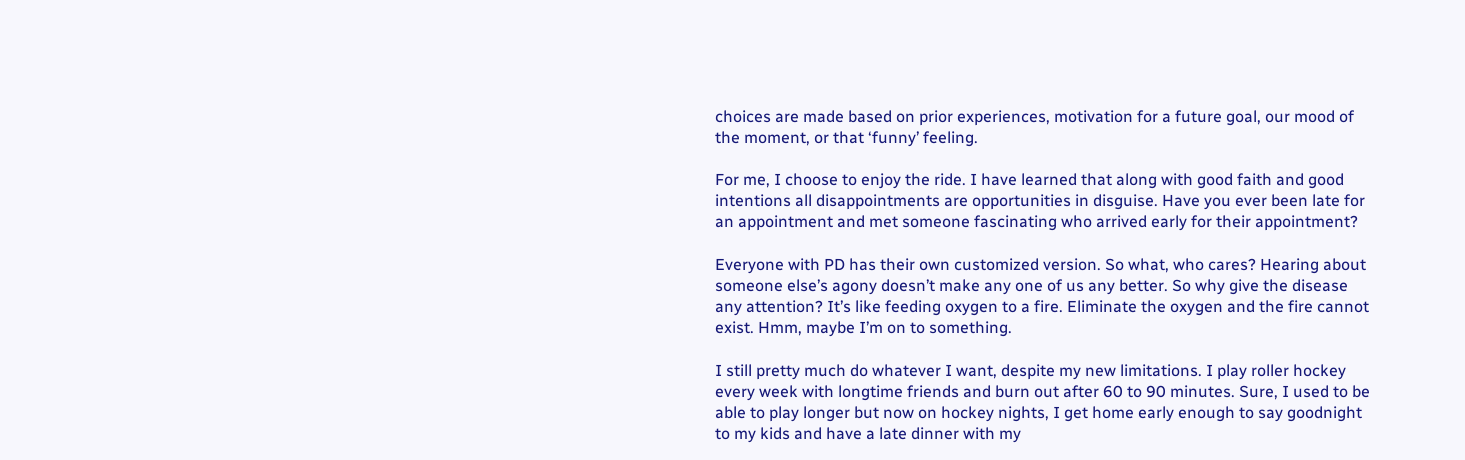choices are made based on prior experiences, motivation for a future goal, our mood of the moment, or that ‘funny’ feeling.

For me, I choose to enjoy the ride. I have learned that along with good faith and good intentions all disappointments are opportunities in disguise. Have you ever been late for an appointment and met someone fascinating who arrived early for their appointment?

Everyone with PD has their own customized version. So what, who cares? Hearing about someone else’s agony doesn’t make any one of us any better. So why give the disease any attention? It’s like feeding oxygen to a fire. Eliminate the oxygen and the fire cannot exist. Hmm, maybe I’m on to something.

I still pretty much do whatever I want, despite my new limitations. I play roller hockey every week with longtime friends and burn out after 60 to 90 minutes. Sure, I used to be able to play longer but now on hockey nights, I get home early enough to say goodnight to my kids and have a late dinner with my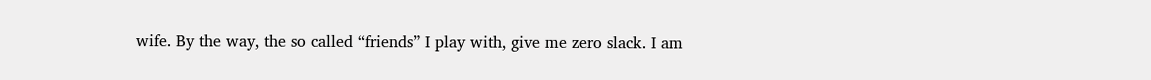wife. By the way, the so called “friends” I play with, give me zero slack. I am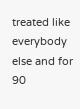treated like everybody else and for 90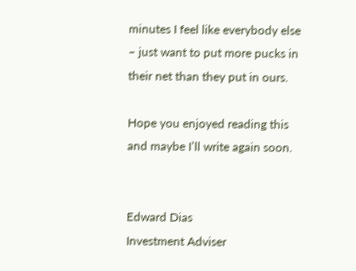minutes I feel like everybody else – just want to put more pucks in their net than they put in ours.

Hope you enjoyed reading this and maybe I’ll write again soon.


Edward Dias
Investment Adviser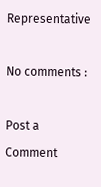Representative

No comments :

Post a Comment